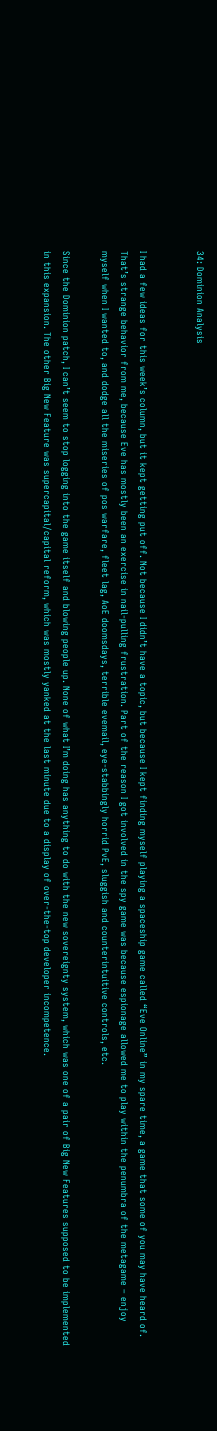34: Dominion Analysis


I had a few ideas for this week’s column, but it kept getting put off. Not because I didn’t have a topic, but because I kept finding myself playing a spaceship game called “Eve Online” in my spare time, a game that some of you may have heard of. That’s strange behavior from me, because Eve has mostly been an exercise in nail-pulling frustration. Part of the reason I got involved in the spy game was because espionage allowed me to play within the penumbra of the metagame – enjoy myself when I wanted to, and dodge all the miseries of pos warfare, fleet lag, AoE doomsdays, terrible evemail, eye-stabbingly horrid PvE, sluggish and counterintuitive controls, etc.

Since the Dominion patch, I can’t seem to stop logging into the game itself and blowing people up. None of what I’m doing has anything to do with the new sovereignty system, which was one of a pair of Big New Features supposed to be implemented in this expansion. The other Big New Feature was supercapital/capital reform, which was mostly yanked at the last minute due to a display of over-the-top developer incompetence.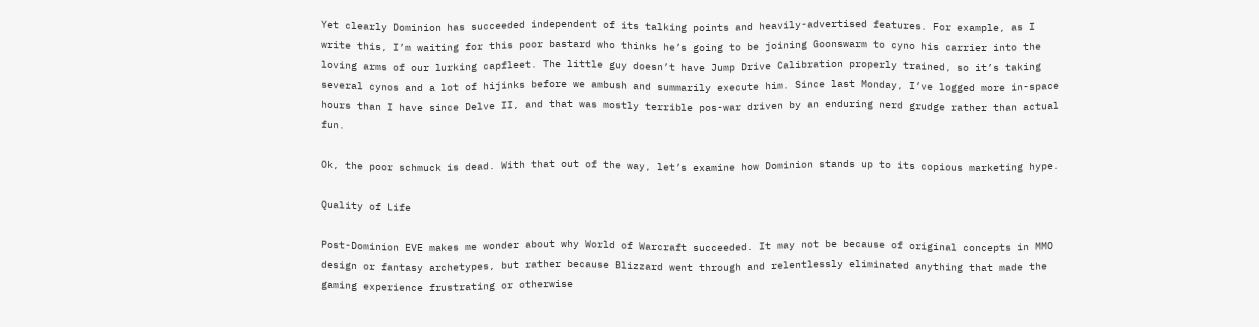Yet clearly Dominion has succeeded independent of its talking points and heavily-advertised features. For example, as I write this, I’m waiting for this poor bastard who thinks he’s going to be joining Goonswarm to cyno his carrier into the loving arms of our lurking capfleet. The little guy doesn’t have Jump Drive Calibration properly trained, so it’s taking several cynos and a lot of hijinks before we ambush and summarily execute him. Since last Monday, I’ve logged more in-space hours than I have since Delve II, and that was mostly terrible pos-war driven by an enduring nerd grudge rather than actual fun.

Ok, the poor schmuck is dead. With that out of the way, let’s examine how Dominion stands up to its copious marketing hype.

Quality of Life

Post-Dominion EVE makes me wonder about why World of Warcraft succeeded. It may not be because of original concepts in MMO design or fantasy archetypes, but rather because Blizzard went through and relentlessly eliminated anything that made the gaming experience frustrating or otherwise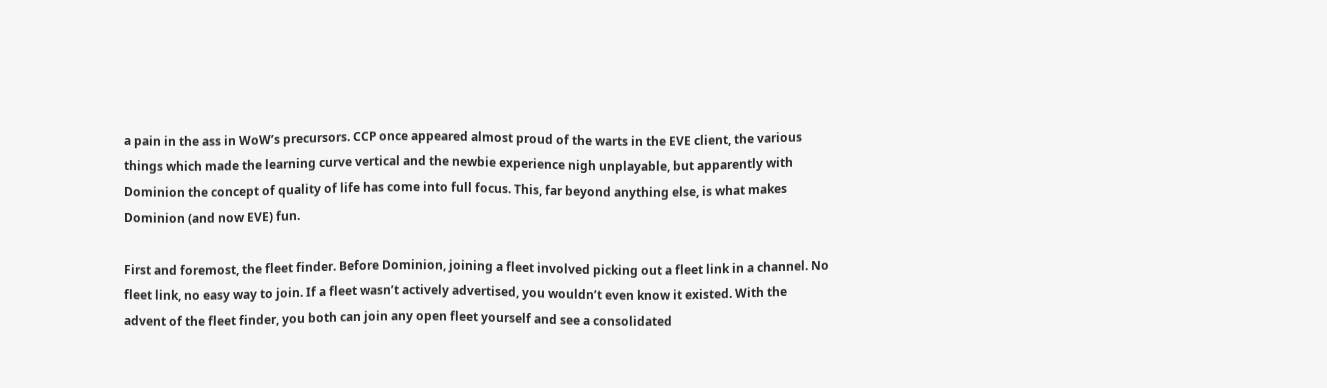a pain in the ass in WoW’s precursors. CCP once appeared almost proud of the warts in the EVE client, the various things which made the learning curve vertical and the newbie experience nigh unplayable, but apparently with Dominion the concept of quality of life has come into full focus. This, far beyond anything else, is what makes Dominion (and now EVE) fun.

First and foremost, the fleet finder. Before Dominion, joining a fleet involved picking out a fleet link in a channel. No fleet link, no easy way to join. If a fleet wasn’t actively advertised, you wouldn’t even know it existed. With the advent of the fleet finder, you both can join any open fleet yourself and see a consolidated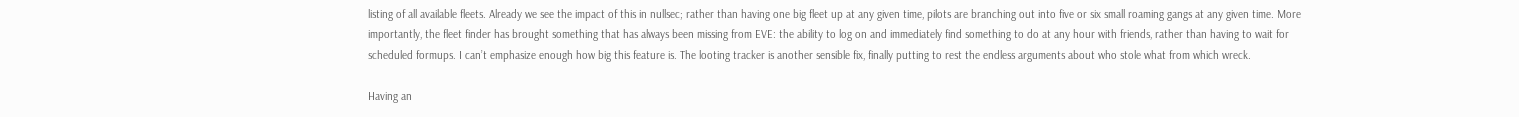listing of all available fleets. Already we see the impact of this in nullsec; rather than having one big fleet up at any given time, pilots are branching out into five or six small roaming gangs at any given time. More importantly, the fleet finder has brought something that has always been missing from EVE: the ability to log on and immediately find something to do at any hour with friends, rather than having to wait for scheduled formups. I can’t emphasize enough how big this feature is. The looting tracker is another sensible fix, finally putting to rest the endless arguments about who stole what from which wreck.

Having an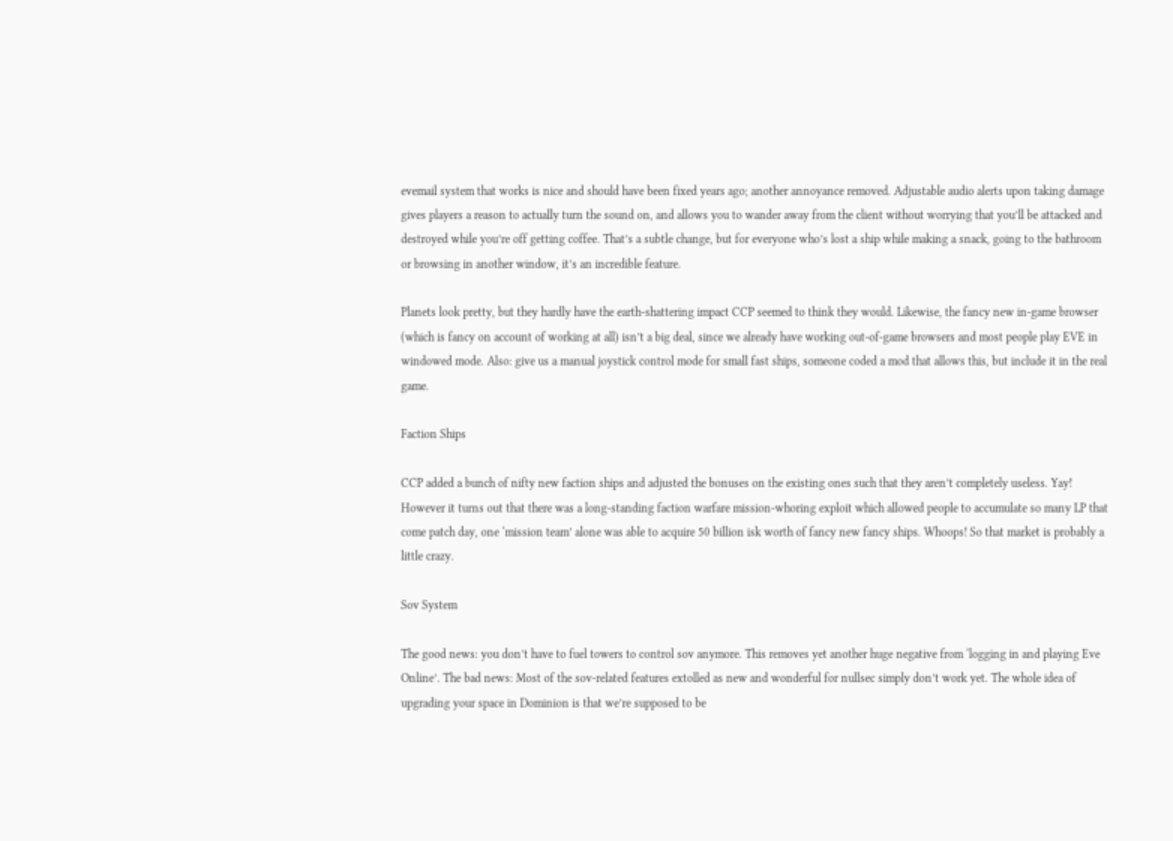evemail system that works is nice and should have been fixed years ago; another annoyance removed. Adjustable audio alerts upon taking damage gives players a reason to actually turn the sound on, and allows you to wander away from the client without worrying that you’ll be attacked and destroyed while you’re off getting coffee. That’s a subtle change, but for everyone who’s lost a ship while making a snack, going to the bathroom or browsing in another window, it’s an incredible feature.

Planets look pretty, but they hardly have the earth-shattering impact CCP seemed to think they would. Likewise, the fancy new in-game browser (which is fancy on account of working at all) isn’t a big deal, since we already have working out-of-game browsers and most people play EVE in windowed mode. Also: give us a manual joystick control mode for small fast ships, someone coded a mod that allows this, but include it in the real game.

Faction Ships

CCP added a bunch of nifty new faction ships and adjusted the bonuses on the existing ones such that they aren’t completely useless. Yay! However it turns out that there was a long-standing faction warfare mission-whoring exploit which allowed people to accumulate so many LP that come patch day, one ‘mission team’ alone was able to acquire 50 billion isk worth of fancy new fancy ships. Whoops! So that market is probably a little crazy.

Sov System

The good news: you don’t have to fuel towers to control sov anymore. This removes yet another huge negative from ‘logging in and playing Eve Online’. The bad news: Most of the sov-related features extolled as new and wonderful for nullsec simply don’t work yet. The whole idea of upgrading your space in Dominion is that we’re supposed to be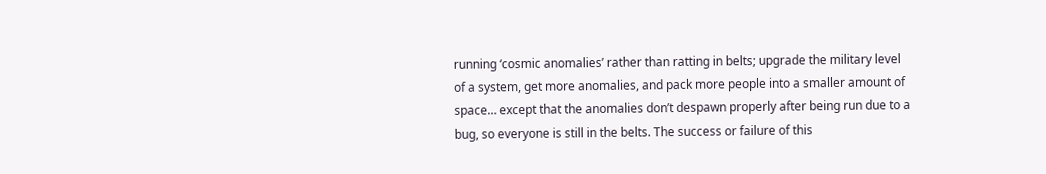running ‘cosmic anomalies’ rather than ratting in belts; upgrade the military level of a system, get more anomalies, and pack more people into a smaller amount of space… except that the anomalies don’t despawn properly after being run due to a bug, so everyone is still in the belts. The success or failure of this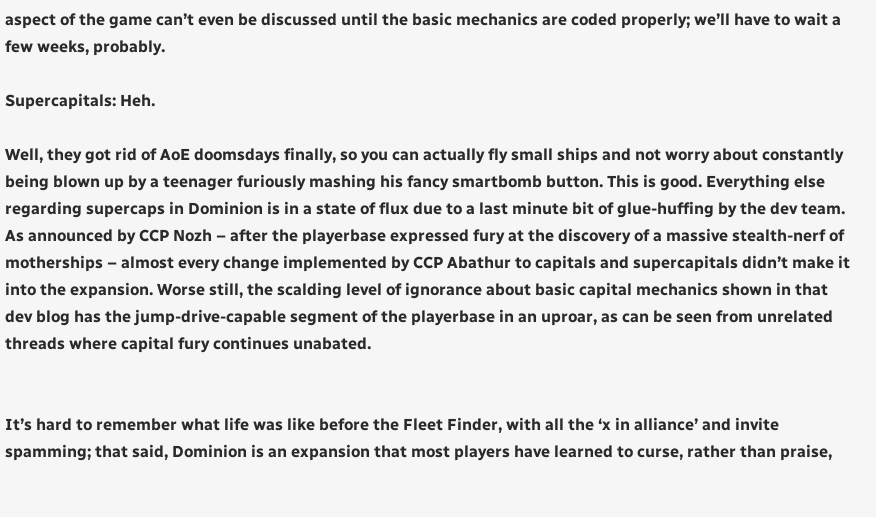aspect of the game can’t even be discussed until the basic mechanics are coded properly; we’ll have to wait a few weeks, probably.

Supercapitals: Heh.

Well, they got rid of AoE doomsdays finally, so you can actually fly small ships and not worry about constantly being blown up by a teenager furiously mashing his fancy smartbomb button. This is good. Everything else regarding supercaps in Dominion is in a state of flux due to a last minute bit of glue-huffing by the dev team. As announced by CCP Nozh – after the playerbase expressed fury at the discovery of a massive stealth-nerf of motherships – almost every change implemented by CCP Abathur to capitals and supercapitals didn’t make it into the expansion. Worse still, the scalding level of ignorance about basic capital mechanics shown in that dev blog has the jump-drive-capable segment of the playerbase in an uproar, as can be seen from unrelated threads where capital fury continues unabated.


It’s hard to remember what life was like before the Fleet Finder, with all the ‘x in alliance’ and invite spamming; that said, Dominion is an expansion that most players have learned to curse, rather than praise,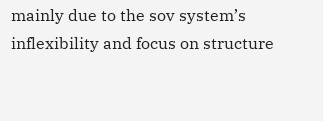mainly due to the sov system’s inflexibility and focus on structure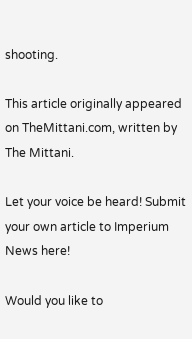shooting.

This article originally appeared on TheMittani.com, written by The Mittani.

Let your voice be heard! Submit your own article to Imperium News here!

Would you like to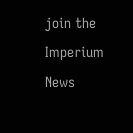join the Imperium News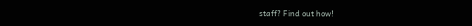staff? Find out how!